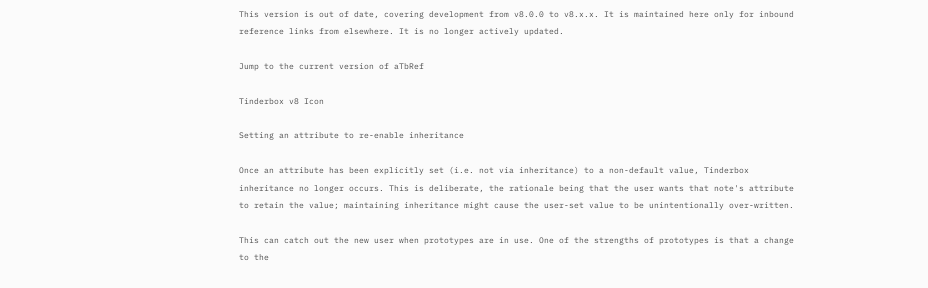This version is out of date, covering development from v8.0.0 to v8.x.x. It is maintained here only for inbound reference links from elsewhere. It is no longer actively updated.

Jump to the current version of aTbRef

Tinderbox v8 Icon

Setting an attribute to re-enable inheritance

Once an attribute has been explicitly set (i.e. not via inheritance) to a non-default value, Tinderbox inheritance no longer occurs. This is deliberate, the rationale being that the user wants that note's attribute to retain the value; maintaining inheritance might cause the user-set value to be unintentionally over-written.

This can catch out the new user when prototypes are in use. One of the strengths of prototypes is that a change to the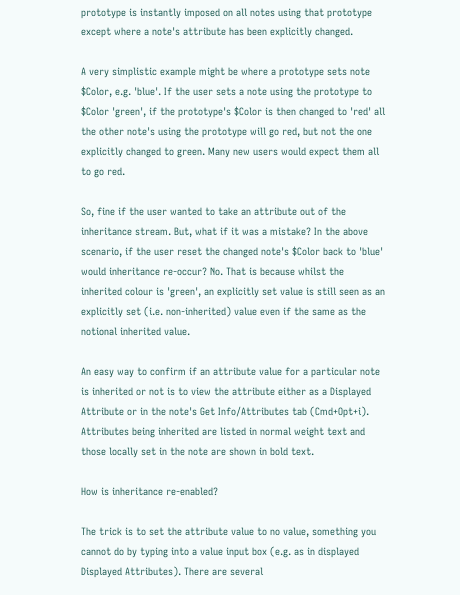prototype is instantly imposed on all notes using that prototype except where a note's attribute has been explicitly changed.

A very simplistic example might be where a prototype sets note $Color, e.g. 'blue'. If the user sets a note using the prototype to $Color 'green', if the prototype's $Color is then changed to 'red' all the other note's using the prototype will go red, but not the one explicitly changed to green. Many new users would expect them all to go red.

So, fine if the user wanted to take an attribute out of the inheritance stream. But, what if it was a mistake? In the above scenario, if the user reset the changed note's $Color back to 'blue' would inheritance re-occur? No. That is because whilst the inherited colour is 'green', an explicitly set value is still seen as an explicitly set (i.e. non-inherited) value even if the same as the notional inherited value.

An easy way to confirm if an attribute value for a particular note is inherited or not is to view the attribute either as a Displayed Attribute or in the note's Get Info/Attributes tab (Cmd+Opt+i). Attributes being inherited are listed in normal weight text and those locally set in the note are shown in bold text.

How is inheritance re-enabled?

The trick is to set the attribute value to no value, something you cannot do by typing into a value input box (e.g. as in displayed Displayed Attributes). There are several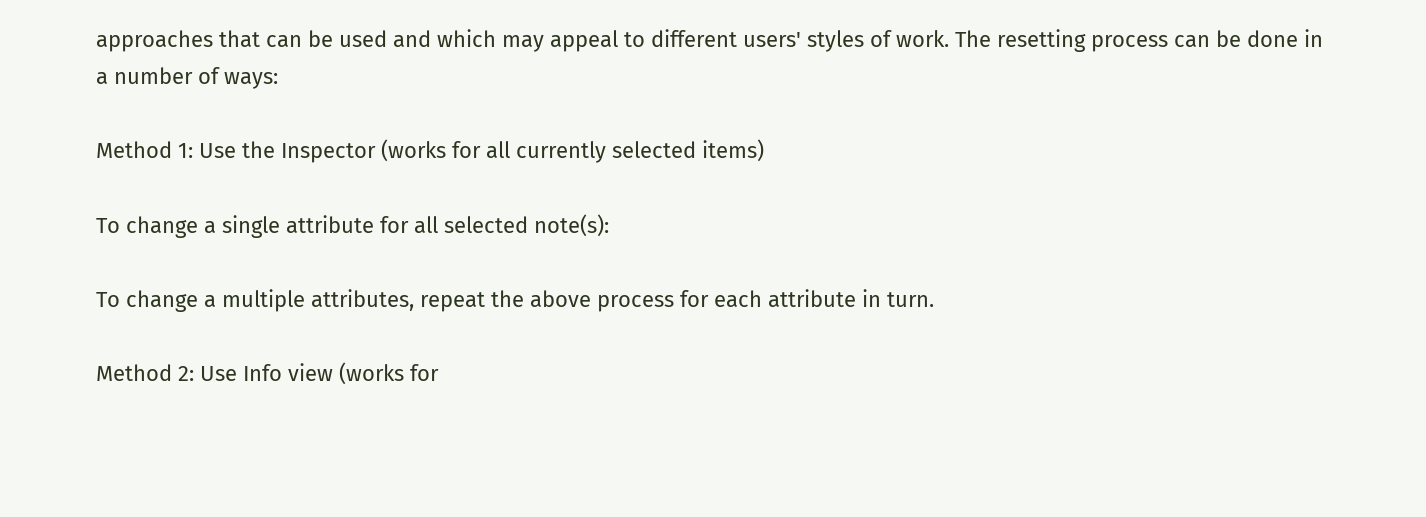approaches that can be used and which may appeal to different users' styles of work. The resetting process can be done in a number of ways:

Method 1: Use the Inspector (works for all currently selected items)

To change a single attribute for all selected note(s):

To change a multiple attributes, repeat the above process for each attribute in turn.

Method 2: Use Info view (works for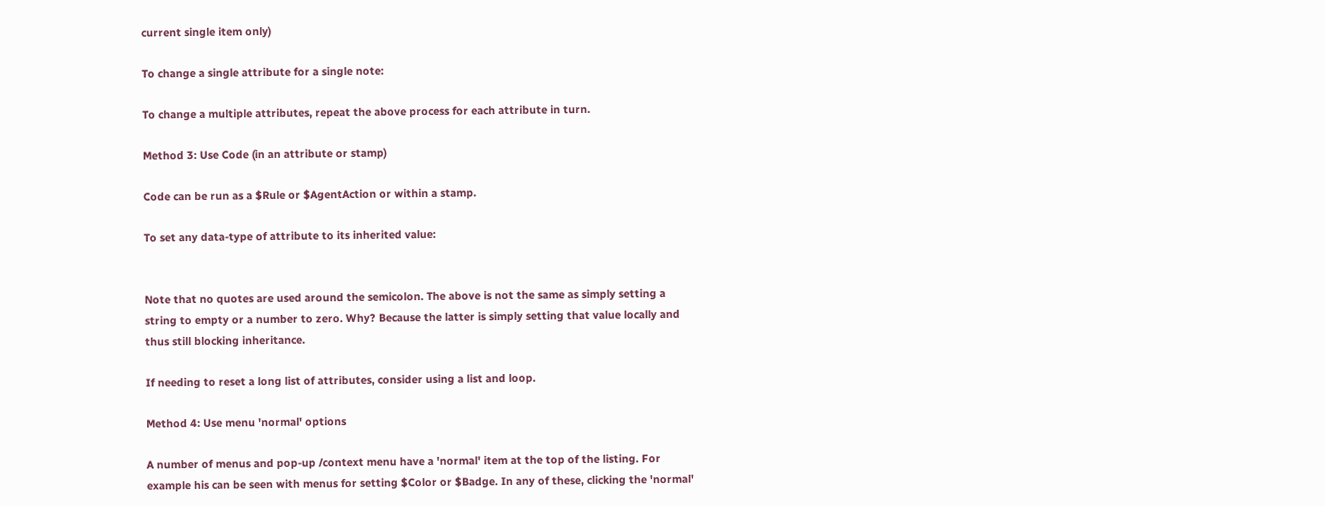current single item only)

To change a single attribute for a single note:

To change a multiple attributes, repeat the above process for each attribute in turn.

Method 3: Use Code (in an attribute or stamp)

Code can be run as a $Rule or $AgentAction or within a stamp.

To set any data-type of attribute to its inherited value:


Note that no quotes are used around the semicolon. The above is not the same as simply setting a string to empty or a number to zero. Why? Because the latter is simply setting that value locally and thus still blocking inheritance.

If needing to reset a long list of attributes, consider using a list and loop.

Method 4: Use menu 'normal' options

A number of menus and pop-up /context menu have a 'normal' item at the top of the listing. For example his can be seen with menus for setting $Color or $Badge. In any of these, clicking the 'normal'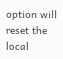option will reset the local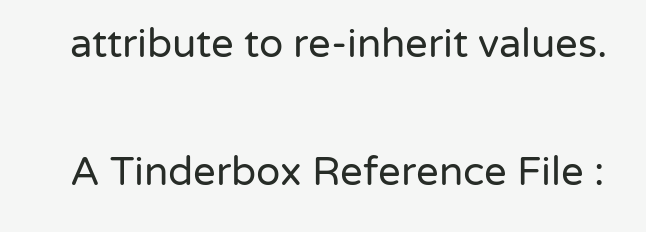attribute to re-inherit values.

A Tinderbox Reference File :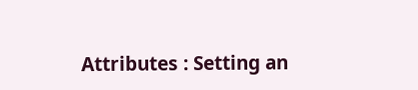Attributes : Setting an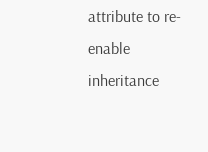attribute to re-enable inheritance